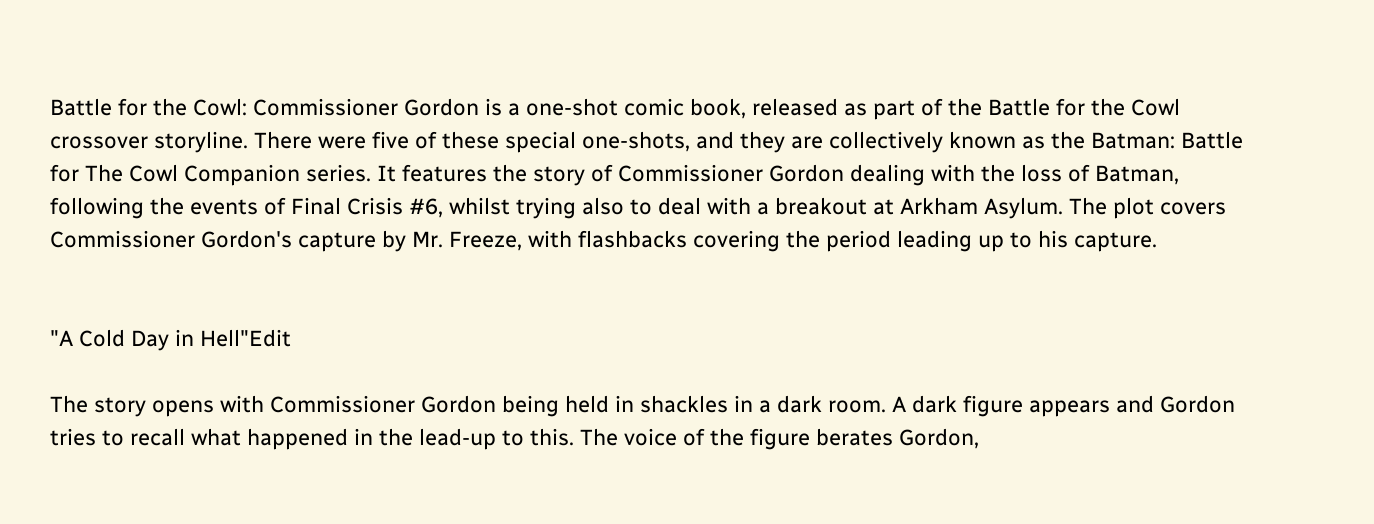Battle for the Cowl: Commissioner Gordon is a one-shot comic book, released as part of the Battle for the Cowl crossover storyline. There were five of these special one-shots, and they are collectively known as the Batman: Battle for The Cowl Companion series. It features the story of Commissioner Gordon dealing with the loss of Batman, following the events of Final Crisis #6, whilst trying also to deal with a breakout at Arkham Asylum. The plot covers Commissioner Gordon's capture by Mr. Freeze, with flashbacks covering the period leading up to his capture.


"A Cold Day in Hell"Edit

The story opens with Commissioner Gordon being held in shackles in a dark room. A dark figure appears and Gordon tries to recall what happened in the lead-up to this. The voice of the figure berates Gordon,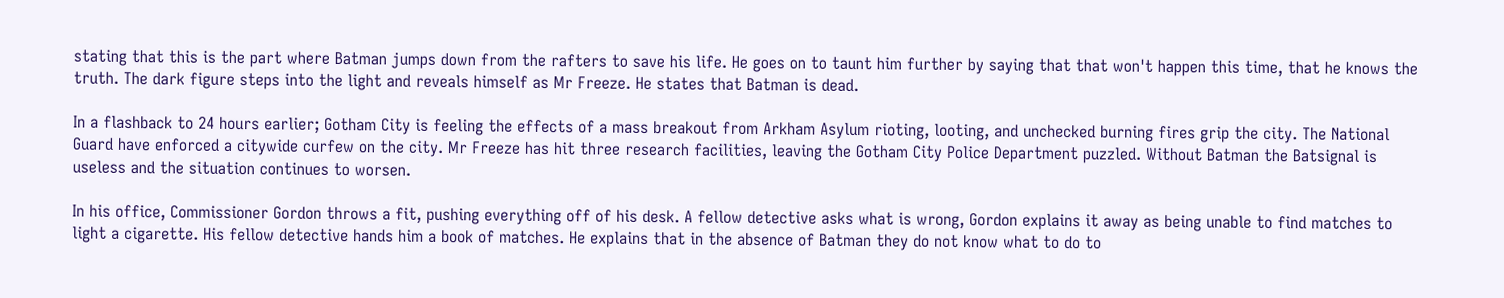stating that this is the part where Batman jumps down from the rafters to save his life. He goes on to taunt him further by saying that that won't happen this time, that he knows the truth. The dark figure steps into the light and reveals himself as Mr Freeze. He states that Batman is dead.

In a flashback to 24 hours earlier; Gotham City is feeling the effects of a mass breakout from Arkham Asylum rioting, looting, and unchecked burning fires grip the city. The National Guard have enforced a citywide curfew on the city. Mr Freeze has hit three research facilities, leaving the Gotham City Police Department puzzled. Without Batman the Batsignal is useless and the situation continues to worsen.

In his office, Commissioner Gordon throws a fit, pushing everything off of his desk. A fellow detective asks what is wrong, Gordon explains it away as being unable to find matches to light a cigarette. His fellow detective hands him a book of matches. He explains that in the absence of Batman they do not know what to do to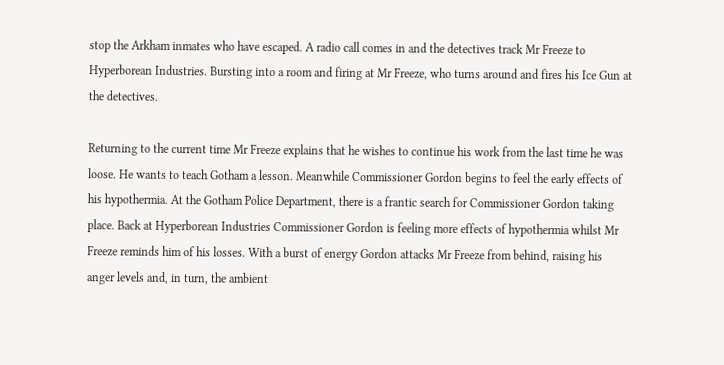stop the Arkham inmates who have escaped. A radio call comes in and the detectives track Mr Freeze to Hyperborean Industries. Bursting into a room and firing at Mr Freeze, who turns around and fires his Ice Gun at the detectives.

Returning to the current time Mr Freeze explains that he wishes to continue his work from the last time he was loose. He wants to teach Gotham a lesson. Meanwhile Commissioner Gordon begins to feel the early effects of his hypothermia. At the Gotham Police Department, there is a frantic search for Commissioner Gordon taking place. Back at Hyperborean Industries Commissioner Gordon is feeling more effects of hypothermia whilst Mr Freeze reminds him of his losses. With a burst of energy Gordon attacks Mr Freeze from behind, raising his anger levels and, in turn, the ambient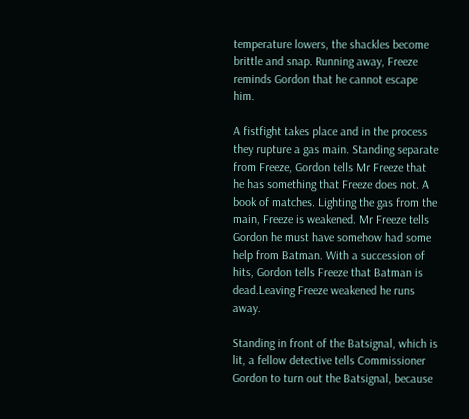temperature lowers, the shackles become brittle and snap. Running away, Freeze reminds Gordon that he cannot escape him.

A fistfight takes place and in the process they rupture a gas main. Standing separate from Freeze, Gordon tells Mr Freeze that he has something that Freeze does not. A book of matches. Lighting the gas from the main, Freeze is weakened. Mr Freeze tells Gordon he must have somehow had some help from Batman. With a succession of hits, Gordon tells Freeze that Batman is dead.Leaving Freeze weakened he runs away.

Standing in front of the Batsignal, which is lit, a fellow detective tells Commissioner Gordon to turn out the Batsignal, because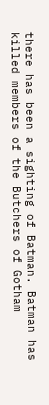there has been a sighting of Batman. Batman has killed members of the Butchers of Gotham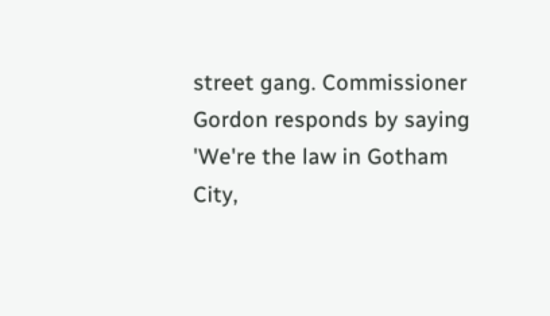street gang. Commissioner Gordon responds by saying 'We're the law in Gotham City,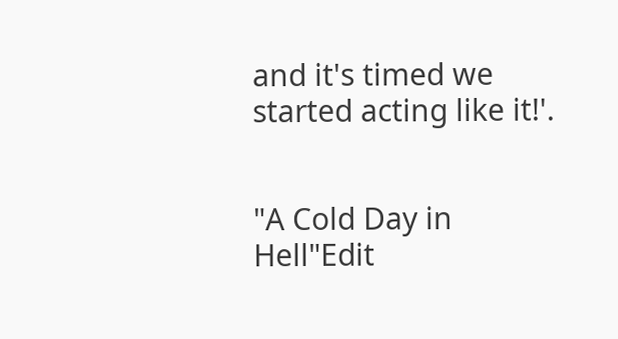and it's timed we started acting like it!'.


"A Cold Day in Hell"Edit